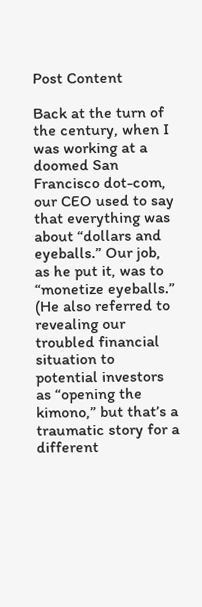Post Content

Back at the turn of the century, when I was working at a doomed San Francisco dot-com, our CEO used to say that everything was about “dollars and eyeballs.” Our job, as he put it, was to “monetize eyeballs.” (He also referred to revealing our troubled financial situation to potential investors as “opening the kimono,” but that’s a traumatic story for a different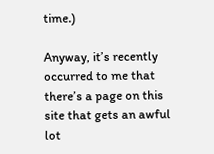time.)

Anyway, it’s recently occurred to me that there’s a page on this site that gets an awful lot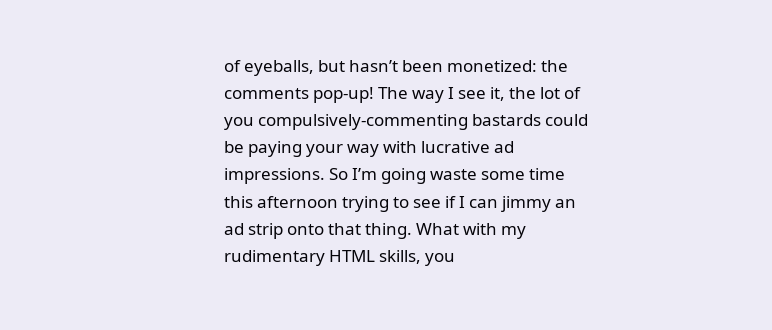of eyeballs, but hasn’t been monetized: the comments pop-up! The way I see it, the lot of you compulsively-commenting bastards could be paying your way with lucrative ad impressions. So I’m going waste some time this afternoon trying to see if I can jimmy an ad strip onto that thing. What with my rudimentary HTML skills, you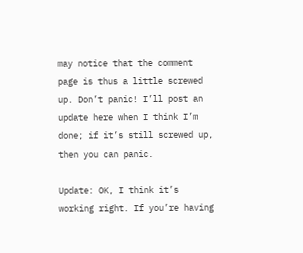may notice that the comment page is thus a little screwed up. Don’t panic! I’ll post an update here when I think I’m done; if it’s still screwed up, then you can panic.

Update: OK, I think it’s working right. If you’re having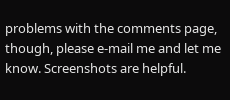problems with the comments page, though, please e-mail me and let me know. Screenshots are helpful.